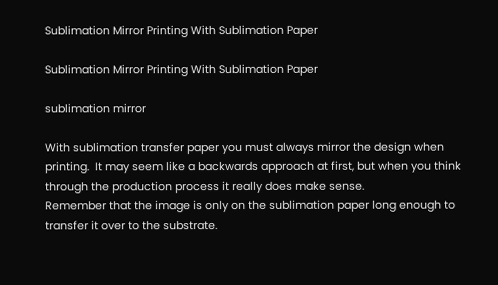Sublimation Mirror Printing With Sublimation Paper

Sublimation Mirror Printing With Sublimation Paper

sublimation mirror

With sublimation transfer paper you must always mirror the design when printing.  It may seem like a backwards approach at first, but when you think through the production process it really does make sense.
Remember that the image is only on the sublimation paper long enough to transfer it over to the substrate.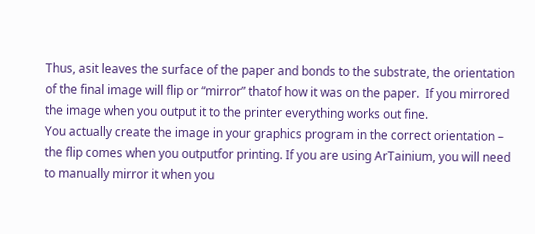Thus, asit leaves the surface of the paper and bonds to the substrate, the orientation of the final image will flip or “mirror” thatof how it was on the paper.  If you mirrored the image when you output it to the printer everything works out fine.
You actually create the image in your graphics program in the correct orientation – the flip comes when you outputfor printing. If you are using ArTainium, you will need to manually mirror it when you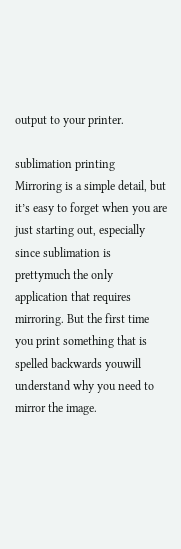output to your printer.

sublimation printing
Mirroring is a simple detail, but it’s easy to forget when you are just starting out, especially since sublimation is prettymuch the only application that requires mirroring. But the first time you print something that is spelled backwards youwill understand why you need to mirror the image.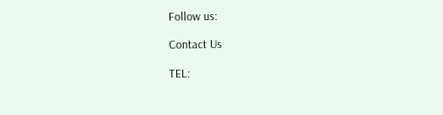Follow us:

Contact Us

TEL: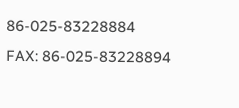86-025-83228884
FAX: 86-025-83228894